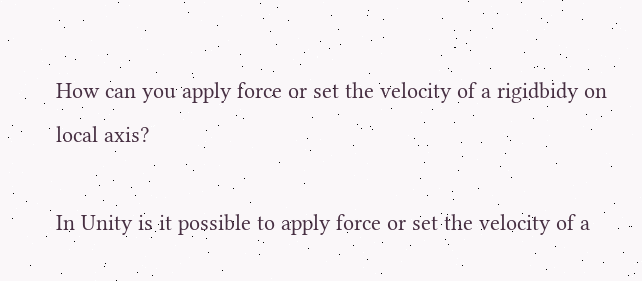How can you apply force or set the velocity of a rigidbidy on local axis?

In Unity is it possible to apply force or set the velocity of a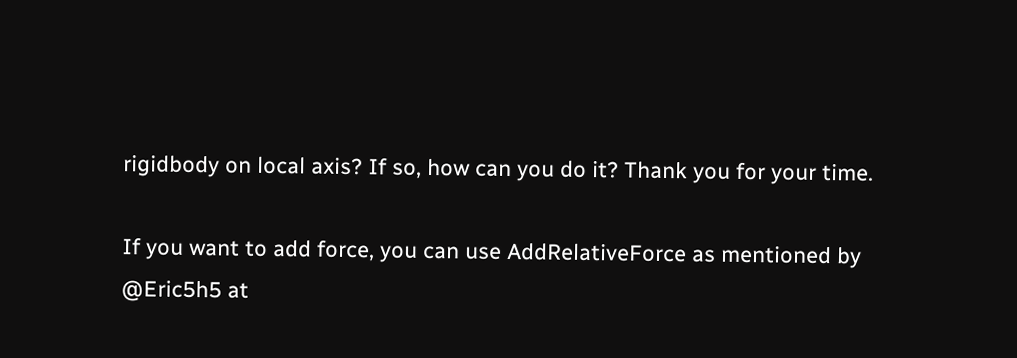rigidbody on local axis? If so, how can you do it? Thank you for your time.

If you want to add force, you can use AddRelativeForce as mentioned by @Eric5h5 at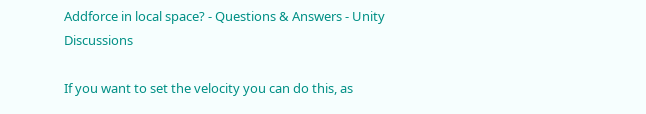Addforce in local space? - Questions & Answers - Unity Discussions

If you want to set the velocity you can do this, as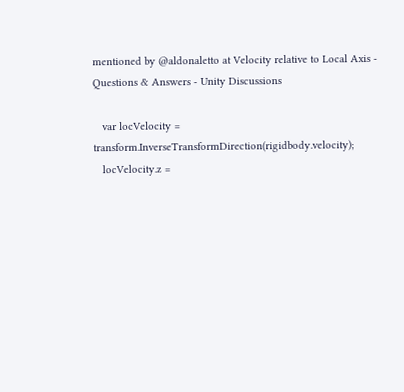mentioned by @aldonaletto at Velocity relative to Local Axis - Questions & Answers - Unity Discussions

   var locVelocity = transform.InverseTransformDirection(rigidbody.velocity);
   locVelocity.z =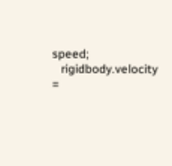speed;
   rigidbody.velocity =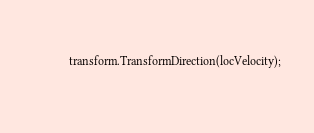transform.TransformDirection(locVelocity);